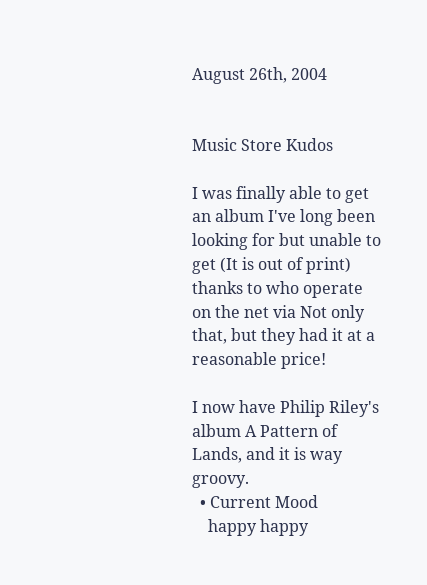August 26th, 2004


Music Store Kudos

I was finally able to get an album I've long been looking for but unable to get (It is out of print) thanks to who operate on the net via Not only that, but they had it at a reasonable price!

I now have Philip Riley's album A Pattern of Lands, and it is way groovy.
  • Current Mood
    happy happy